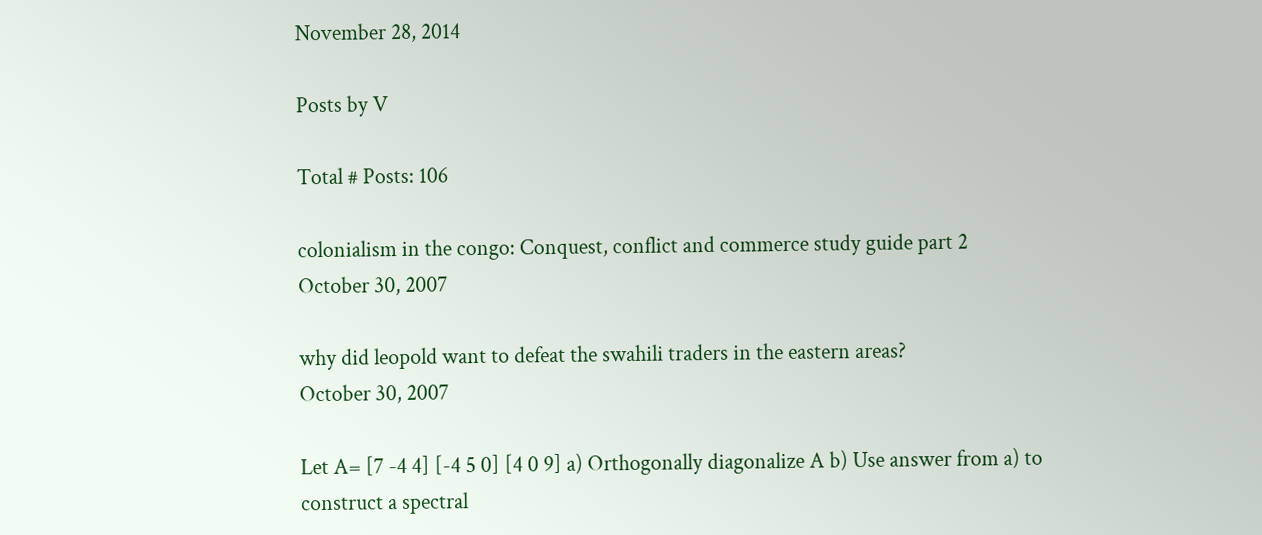November 28, 2014

Posts by V

Total # Posts: 106

colonialism in the congo: Conquest, conflict and commerce study guide part 2
October 30, 2007

why did leopold want to defeat the swahili traders in the eastern areas?
October 30, 2007

Let A= [7 -4 4] [-4 5 0] [4 0 9] a) Orthogonally diagonalize A b) Use answer from a) to construct a spectral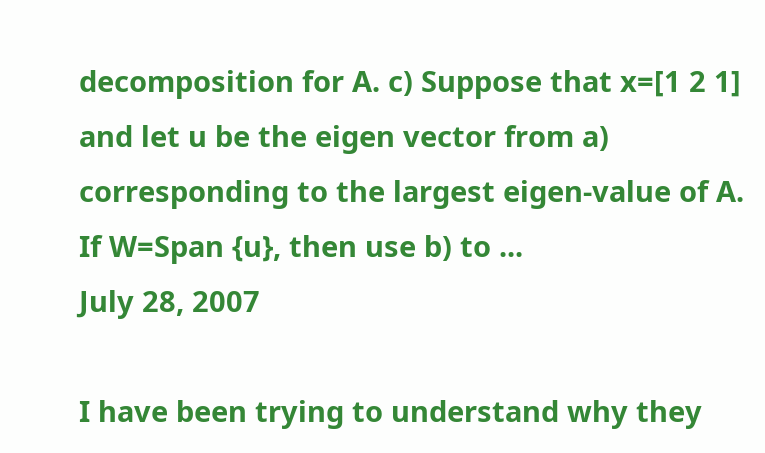decomposition for A. c) Suppose that x=[1 2 1] and let u be the eigen vector from a) corresponding to the largest eigen-value of A. If W=Span {u}, then use b) to ...
July 28, 2007

I have been trying to understand why they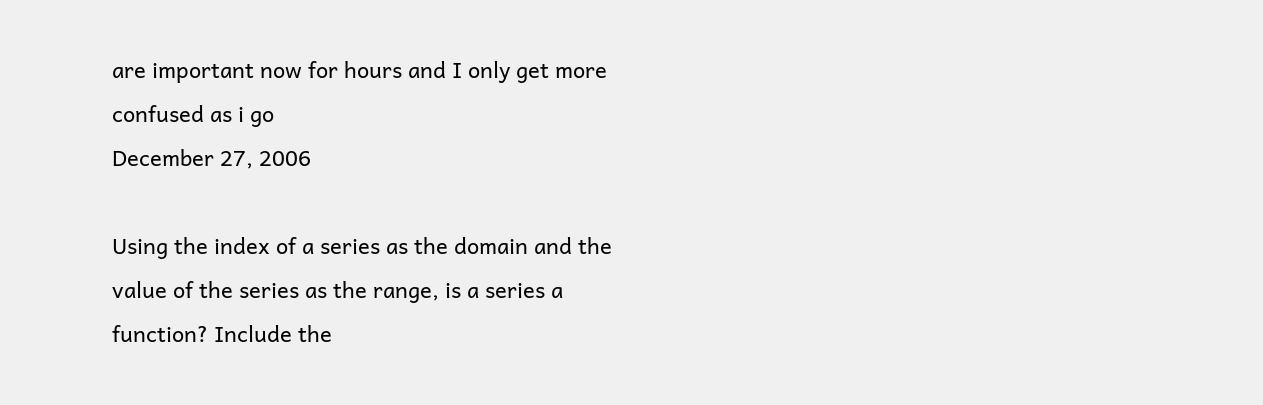are important now for hours and I only get more confused as i go
December 27, 2006

Using the index of a series as the domain and the value of the series as the range, is a series a function? Include the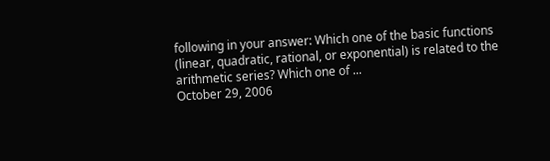following in your answer: Which one of the basic functions (linear, quadratic, rational, or exponential) is related to the arithmetic series? Which one of ...
October 29, 2006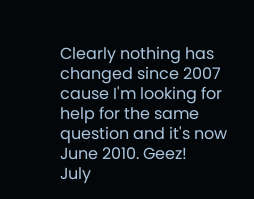Clearly nothing has changed since 2007 cause I'm looking for help for the same question and it's now June 2010. Geez!
July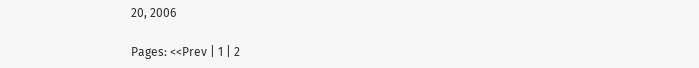20, 2006

Pages: <<Prev | 1 | 2